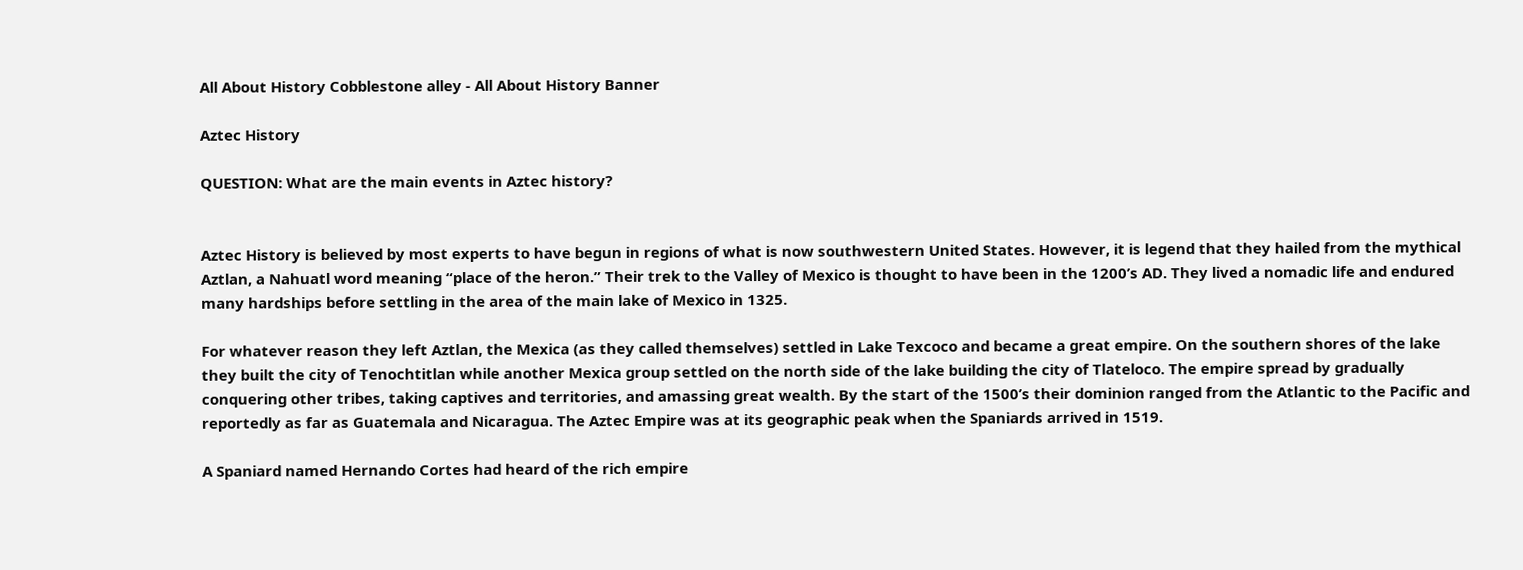All About History Cobblestone alley - All About History Banner

Aztec History

QUESTION: What are the main events in Aztec history?


Aztec History is believed by most experts to have begun in regions of what is now southwestern United States. However, it is legend that they hailed from the mythical Aztlan, a Nahuatl word meaning “place of the heron.” Their trek to the Valley of Mexico is thought to have been in the 1200’s AD. They lived a nomadic life and endured many hardships before settling in the area of the main lake of Mexico in 1325.

For whatever reason they left Aztlan, the Mexica (as they called themselves) settled in Lake Texcoco and became a great empire. On the southern shores of the lake they built the city of Tenochtitlan while another Mexica group settled on the north side of the lake building the city of Tlateloco. The empire spread by gradually conquering other tribes, taking captives and territories, and amassing great wealth. By the start of the 1500’s their dominion ranged from the Atlantic to the Pacific and reportedly as far as Guatemala and Nicaragua. The Aztec Empire was at its geographic peak when the Spaniards arrived in 1519.

A Spaniard named Hernando Cortes had heard of the rich empire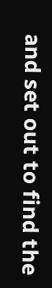and set out to find the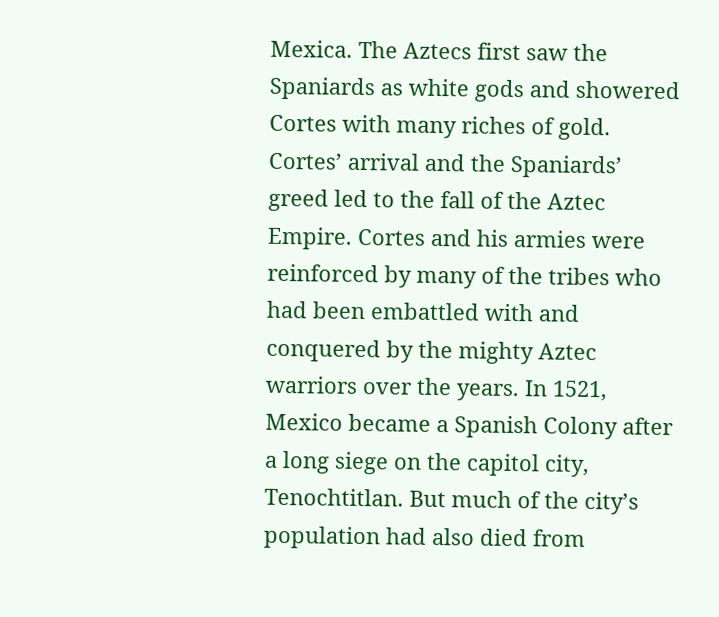Mexica. The Aztecs first saw the Spaniards as white gods and showered Cortes with many riches of gold. Cortes’ arrival and the Spaniards’ greed led to the fall of the Aztec Empire. Cortes and his armies were reinforced by many of the tribes who had been embattled with and conquered by the mighty Aztec warriors over the years. In 1521, Mexico became a Spanish Colony after a long siege on the capitol city, Tenochtitlan. But much of the city’s population had also died from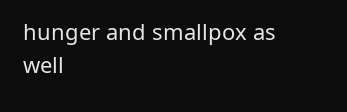hunger and smallpox as well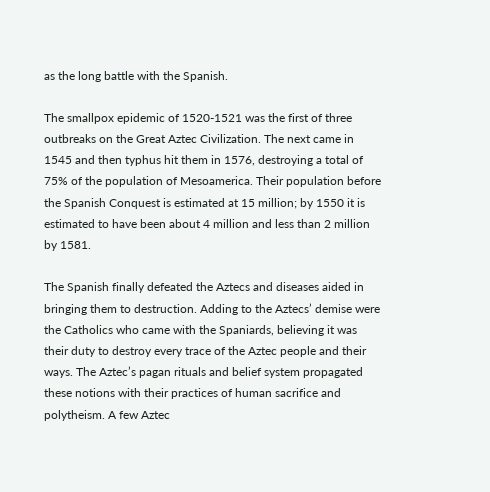as the long battle with the Spanish.

The smallpox epidemic of 1520-1521 was the first of three outbreaks on the Great Aztec Civilization. The next came in 1545 and then typhus hit them in 1576, destroying a total of 75% of the population of Mesoamerica. Their population before the Spanish Conquest is estimated at 15 million; by 1550 it is estimated to have been about 4 million and less than 2 million by 1581.

The Spanish finally defeated the Aztecs and diseases aided in bringing them to destruction. Adding to the Aztecs’ demise were the Catholics who came with the Spaniards, believing it was their duty to destroy every trace of the Aztec people and their ways. The Aztec’s pagan rituals and belief system propagated these notions with their practices of human sacrifice and polytheism. A few Aztec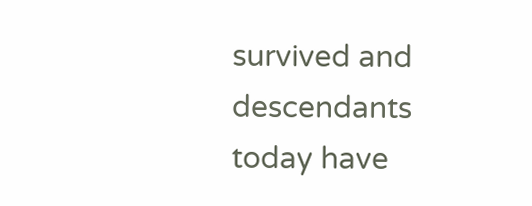survived and descendants today have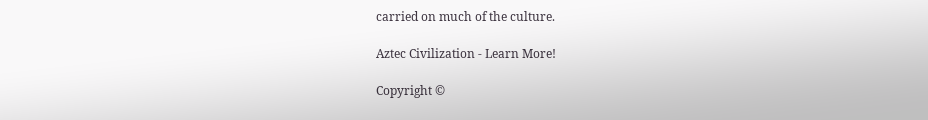carried on much of the culture.

Aztec Civilization - Learn More!

Copyright ©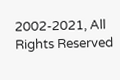2002-2021, All Rights Reserved